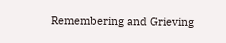Remembering and Grieving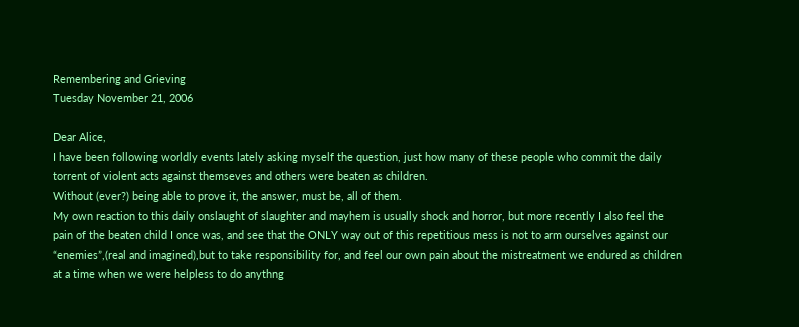Remembering and Grieving
Tuesday November 21, 2006

Dear Alice,
I have been following worldly events lately asking myself the question, just how many of these people who commit the daily torrent of violent acts against themseves and others were beaten as children.
Without (ever?) being able to prove it, the answer, must be, all of them.
My own reaction to this daily onslaught of slaughter and mayhem is usually shock and horror, but more recently I also feel the pain of the beaten child I once was, and see that the ONLY way out of this repetitious mess is not to arm ourselves against our “enemies”,(real and imagined),but to take responsibility for, and feel our own pain about the mistreatment we endured as children at a time when we were helpless to do anythng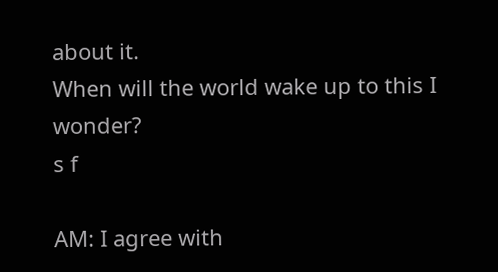about it.
When will the world wake up to this I wonder?
s f

AM: I agree with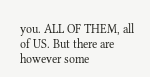you. ALL OF THEM, all of US. But there are however some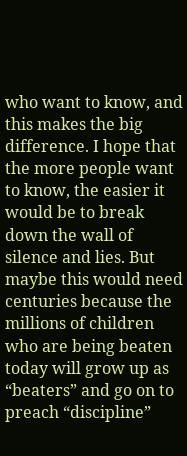who want to know, and this makes the big difference. I hope that the more people want to know, the easier it would be to break down the wall of silence and lies. But maybe this would need centuries because the millions of children who are being beaten today will grow up as “beaters” and go on to preach “discipline”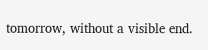tomorrow, without a visible end.